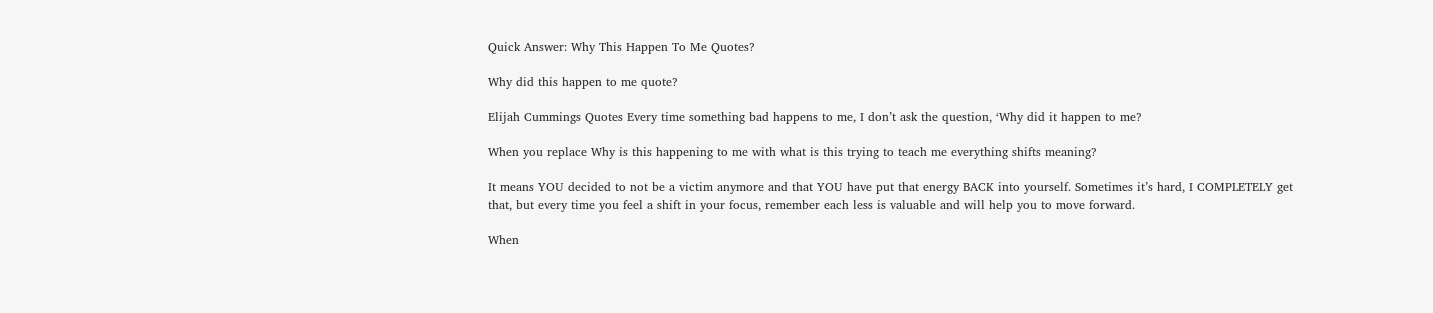Quick Answer: Why This Happen To Me Quotes?

Why did this happen to me quote?

Elijah Cummings Quotes Every time something bad happens to me, I don’t ask the question, ‘Why did it happen to me?

When you replace Why is this happening to me with what is this trying to teach me everything shifts meaning?

It means YOU decided to not be a victim anymore and that YOU have put that energy BACK into yourself. Sometimes it’s hard, I COMPLETELY get that, but every time you feel a shift in your focus, remember each less is valuable and will help you to move forward.

When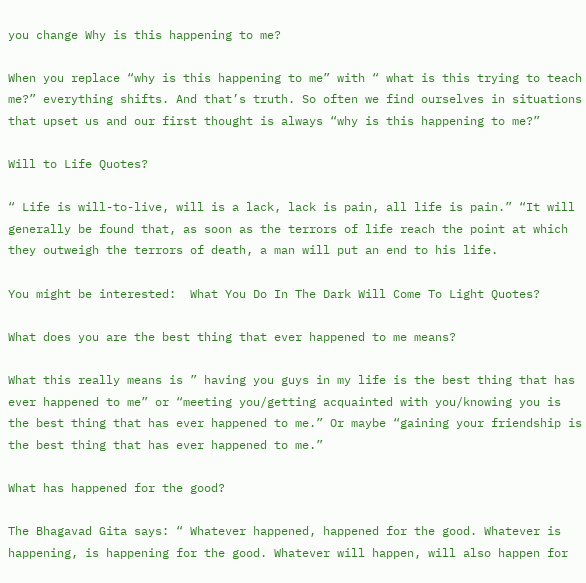you change Why is this happening to me?

When you replace “why is this happening to me” with “ what is this trying to teach me?” everything shifts. And that’s truth. So often we find ourselves in situations that upset us and our first thought is always “why is this happening to me?”

Will to Life Quotes?

“ Life is will-to-live, will is a lack, lack is pain, all life is pain.” “It will generally be found that, as soon as the terrors of life reach the point at which they outweigh the terrors of death, a man will put an end to his life.

You might be interested:  What You Do In The Dark Will Come To Light Quotes?

What does you are the best thing that ever happened to me means?

What this really means is ” having you guys in my life is the best thing that has ever happened to me” or “meeting you/getting acquainted with you/knowing you is the best thing that has ever happened to me.” Or maybe “gaining your friendship is the best thing that has ever happened to me.”

What has happened for the good?

The Bhagavad Gita says: “ Whatever happened, happened for the good. Whatever is happening, is happening for the good. Whatever will happen, will also happen for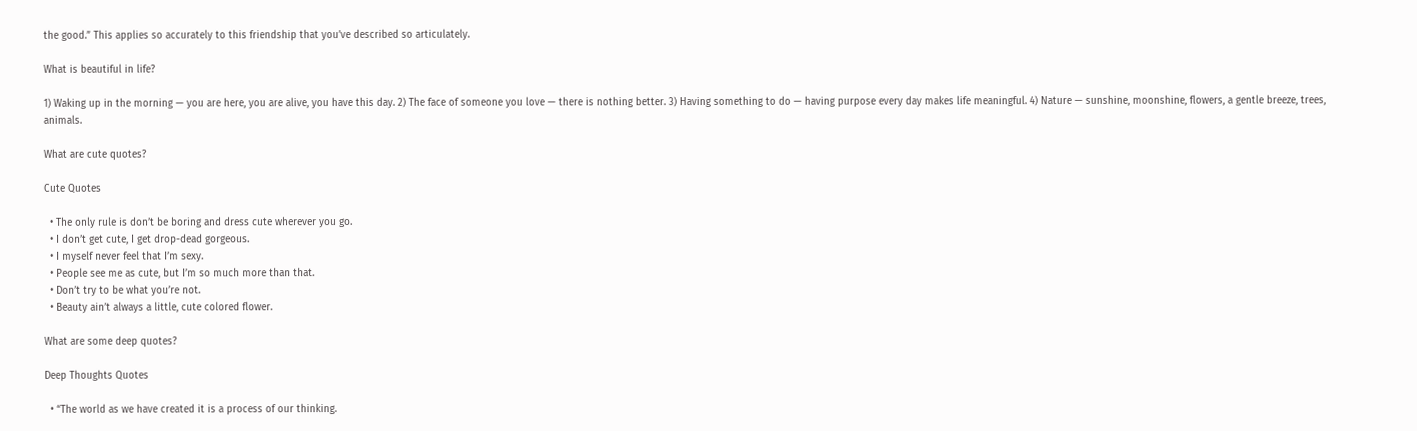the good.” This applies so accurately to this friendship that you’ve described so articulately.

What is beautiful in life?

1) Waking up in the morning — you are here, you are alive, you have this day. 2) The face of someone you love — there is nothing better. 3) Having something to do — having purpose every day makes life meaningful. 4) Nature — sunshine, moonshine, flowers, a gentle breeze, trees, animals.

What are cute quotes?

Cute Quotes

  • The only rule is don’t be boring and dress cute wherever you go.
  • I don’t get cute, I get drop-dead gorgeous.
  • I myself never feel that I’m sexy.
  • People see me as cute, but I’m so much more than that.
  • Don’t try to be what you’re not.
  • Beauty ain’t always a little, cute colored flower.

What are some deep quotes?

Deep Thoughts Quotes

  • “The world as we have created it is a process of our thinking.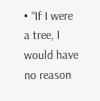• “If I were a tree, I would have no reason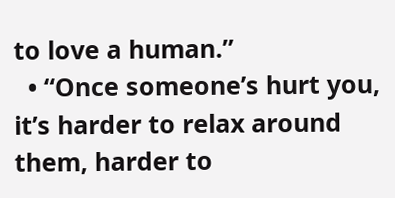to love a human.”
  • “Once someone’s hurt you, it’s harder to relax around them, harder to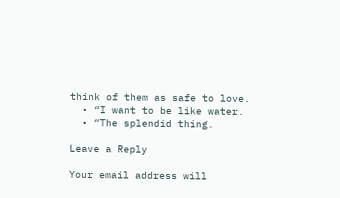think of them as safe to love.
  • “I want to be like water.
  • “The splendid thing.

Leave a Reply

Your email address will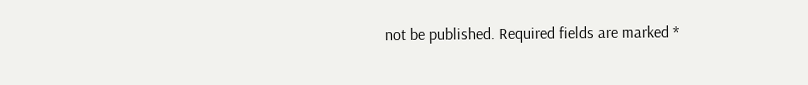not be published. Required fields are marked *